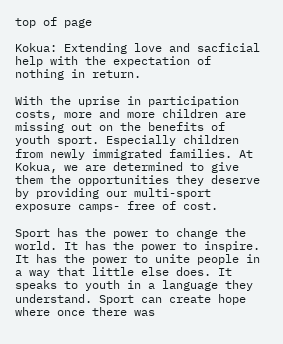top of page

Kokua: Extending love and sacficial help with the expectation of nothing in return.

With the uprise in participation costs, more and more children are missing out on the benefits of youth sport. Especially children from newly immigrated families. At Kokua, we are determined to give them the opportunities they deserve by providing our multi-sport exposure camps- free of cost.

Sport has the power to change the world. It has the power to inspire. It has the power to unite people in a way that little else does. It speaks to youth in a language they understand. Sport can create hope where once there was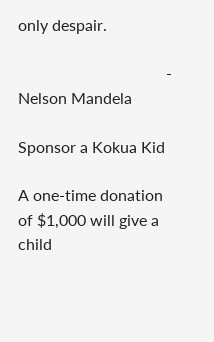only despair.

                                     - Nelson Mandela

Sponsor a Kokua Kid

A one-time donation of $1,000 will give a child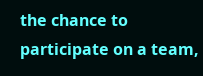the chance to participate on a team,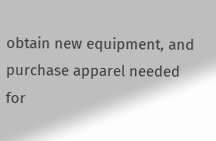obtain new equipment, and purchase apparel needed for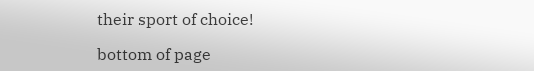their sport of choice!

bottom of page